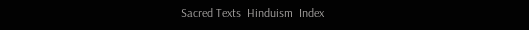Sacred Texts  Hinduism  Index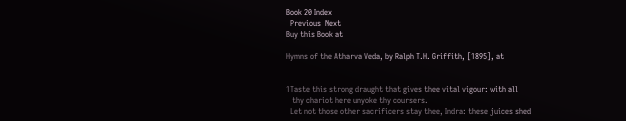Book 20 Index
  Previous  Next
Buy this Book at

Hymns of the Atharva Veda, by Ralph T.H. Griffith, [1895], at


1Taste this strong draught that gives thee vital vigour: with all
   thy chariot here unyoke thy coursers.
  Let not those other sacrificers stay thee, Indra: these juices shed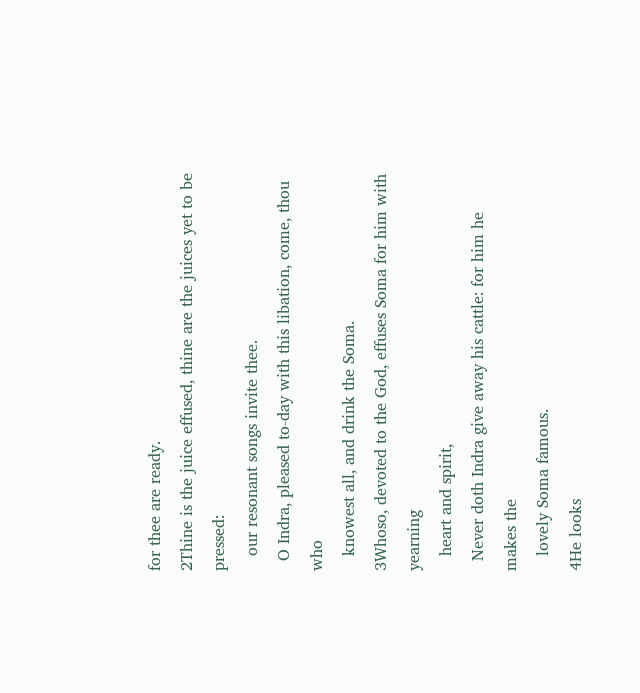for thee are ready.
2Thine is the juice effused, thine are the juices yet to be pressed:
   our resonant songs invite thee.
  O Indra, pleased to-day with this libation, come, thou who
   knowest all, and drink the Soma.
3Whoso, devoted to the God, effuses Soma for him with yearning
   heart and spirit,
  Never doth Indra give away his cattle: for him he makes the
   lovely Soma famous.
4He looks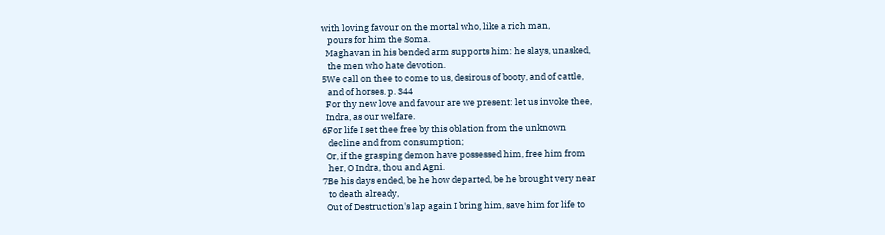with loving favour on the mortal who, like a rich man,
   pours for him the Soma.
  Maghavan in his bended arm supports him: he slays, unasked,
   the men who hate devotion.
5We call on thee to come to us, desirous of booty, and of cattle,
   and of horses. p. 344
  For thy new love and favour are we present: let us invoke thee,
  Indra, as our welfare.
6For life I set thee free by this oblation from the unknown
   decline and from consumption;
  Or, if the grasping demon have possessed him, free him from
   her, O Indra, thou and Agni.
7Be his days ended, be he how departed, be he brought very near
   to death already,
  Out of Destruction's lap again I bring him, save him for life to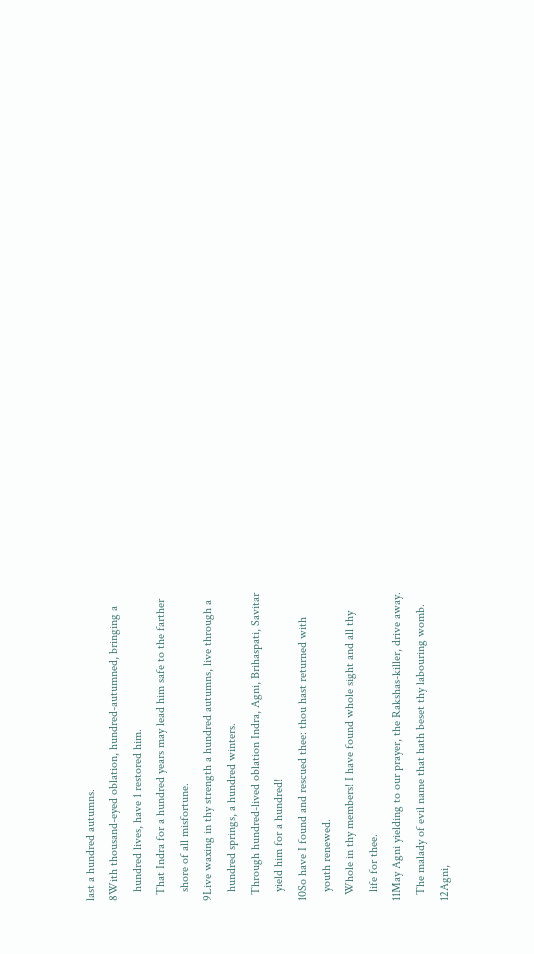last a hundred autumns.
8With thousand-eyed oblation, hundred-autumned, bringing a
   hundred lives, have 1 restored him.
  That Indra for a hundred years may lead him safe to the farther
   shore of all misfortune.
9Live waxing in thy strength a hundred autumns, live through a
   hundred springs, a hundred winters.
  Through hundred-lived oblation Indra, Agni, Brihaspati, Savitar
   yield him for a hundred!
10So have I found and rescued thee: thou hast returned with
   youth renewed.
  Whole in thy members! I have found whole sight and all thy
   life for thee.
11May Agni yielding to our prayer, the Rakshas-killer, drive away.
  The malady of evil name that hath beset thy labouring womb.
12Agni,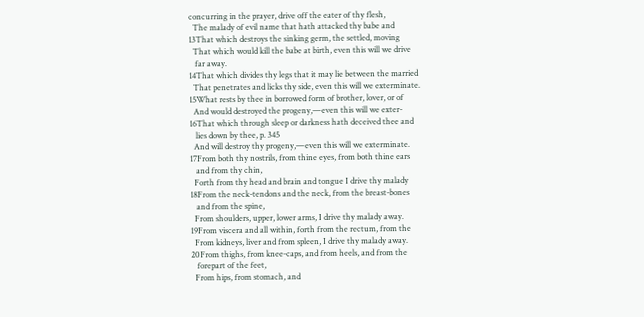concurring in the prayer, drive off the eater of thy flesh,
  The malady of evil name that hath attacked thy babe and
13That which destroys the sinking germ, the settled, moving
  That which would kill the babe at birth, even this will we drive
   far away.
14That which divides thy legs that it may lie between the married
  That penetrates and licks thy side, even this will we exterminate.
15What rests by thee in borrowed form of brother, lover, or of
  And would destroyed the progeny,—even this will we exter-
16That which through sleep or darkness hath deceived thee and
   lies down by thee, p. 345
  And will destroy thy progeny,—even this will we exterminate.
17From both thy nostrils, from thine eyes, from both thine ears
   and from thy chin,
  Forth from thy head and brain and tongue I drive thy malady
18From the neck-tendons and the neck, from the breast-bones
   and from the spine,
  From shoulders, upper, lower arms, I drive thy malady away.
19From viscera and all within, forth from the rectum, from the
  From kidneys, liver and from spleen, I drive thy malady away.
20From thighs, from knee-caps, and from heels, and from the
   forepart of the feet,
  From hips, from stomach, and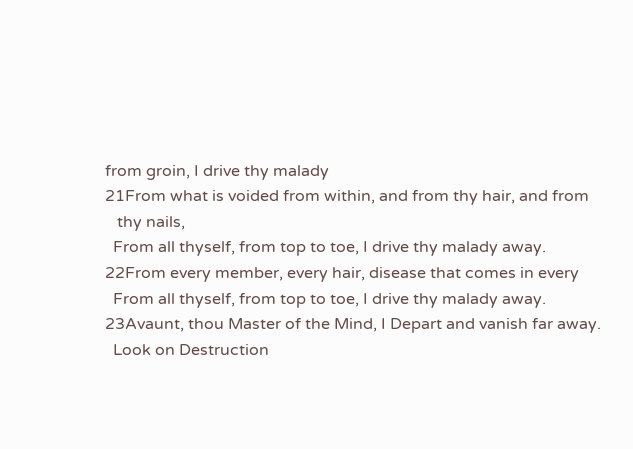from groin, I drive thy malady
21From what is voided from within, and from thy hair, and from
   thy nails,
  From all thyself, from top to toe, I drive thy malady away.
22From every member, every hair, disease that comes in every
  From all thyself, from top to toe, I drive thy malady away.
23Avaunt, thou Master of the Mind, I Depart and vanish far away.
  Look on Destruction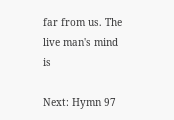far from us. The live man's mind is

Next: Hymn 97